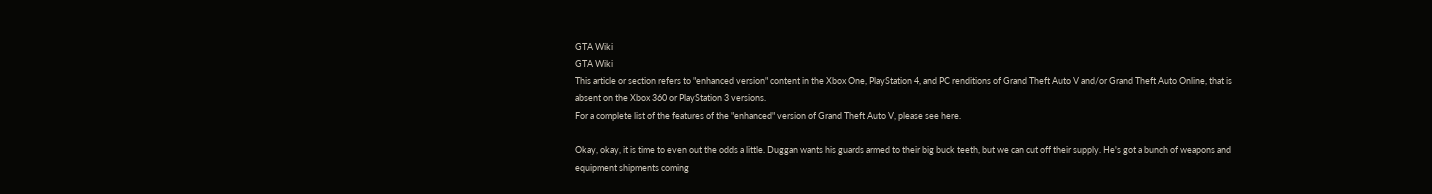GTA Wiki
GTA Wiki
This article or section refers to "enhanced version" content in the Xbox One, PlayStation 4, and PC renditions of Grand Theft Auto V and/or Grand Theft Auto Online, that is absent on the Xbox 360 or PlayStation 3 versions.
For a complete list of the features of the "enhanced" version of Grand Theft Auto V, please see here.

Okay, okay, it is time to even out the odds a little. Duggan wants his guards armed to their big buck teeth, but we can cut off their supply. He's got a bunch of weapons and equipment shipments coming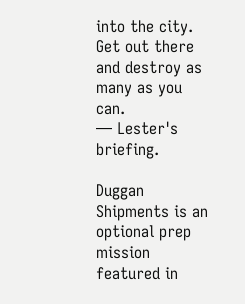into the city. Get out there and destroy as many as you can.
— Lester's briefing.

Duggan Shipments is an optional prep mission featured in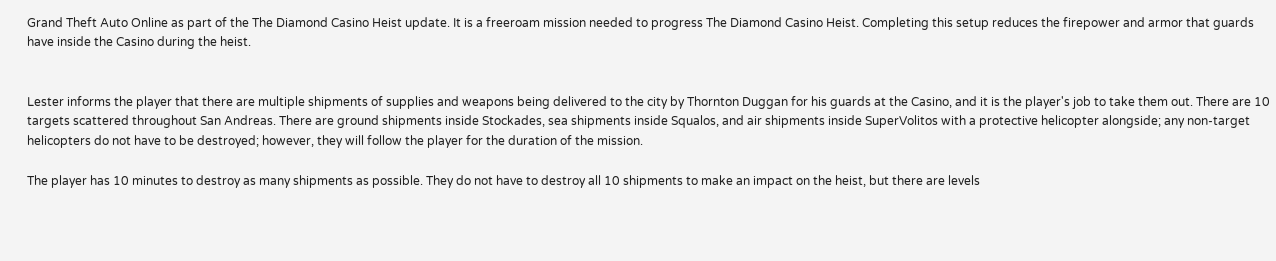Grand Theft Auto Online as part of the The Diamond Casino Heist update. It is a freeroam mission needed to progress The Diamond Casino Heist. Completing this setup reduces the firepower and armor that guards have inside the Casino during the heist.


Lester informs the player that there are multiple shipments of supplies and weapons being delivered to the city by Thornton Duggan for his guards at the Casino, and it is the player's job to take them out. There are 10 targets scattered throughout San Andreas. There are ground shipments inside Stockades, sea shipments inside Squalos, and air shipments inside SuperVolitos with a protective helicopter alongside; any non-target helicopters do not have to be destroyed; however, they will follow the player for the duration of the mission.

The player has 10 minutes to destroy as many shipments as possible. They do not have to destroy all 10 shipments to make an impact on the heist, but there are levels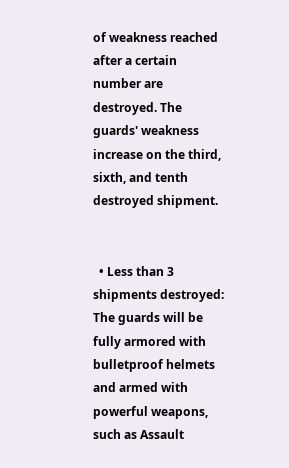of weakness reached after a certain number are destroyed. The guards' weakness increase on the third, sixth, and tenth destroyed shipment.


  • Less than 3 shipments destroyed: The guards will be fully armored with bulletproof helmets and armed with powerful weapons, such as Assault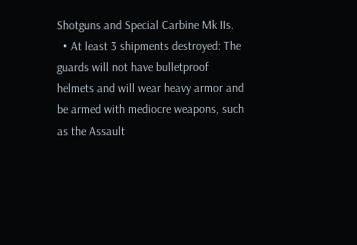Shotguns and Special Carbine Mk IIs.
  • At least 3 shipments destroyed: The guards will not have bulletproof helmets and will wear heavy armor and be armed with mediocre weapons, such as the Assault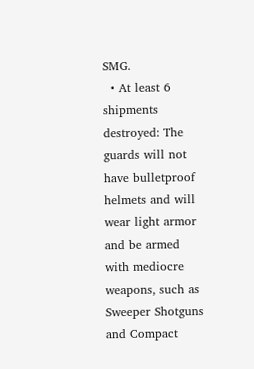SMG.
  • At least 6 shipments destroyed: The guards will not have bulletproof helmets and will wear light armor and be armed with mediocre weapons, such as Sweeper Shotguns and Compact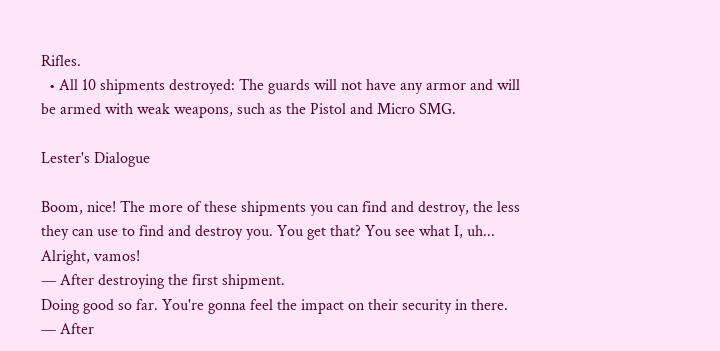Rifles.
  • All 10 shipments destroyed: The guards will not have any armor and will be armed with weak weapons, such as the Pistol and Micro SMG.

Lester's Dialogue

Boom, nice! The more of these shipments you can find and destroy, the less they can use to find and destroy you. You get that? You see what I, uh... Alright, vamos!
— After destroying the first shipment.
Doing good so far. You're gonna feel the impact on their security in there.
— After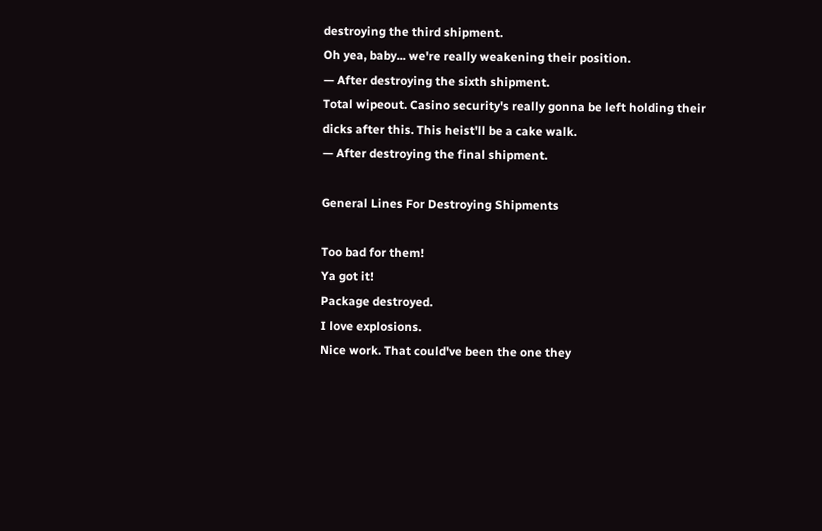destroying the third shipment.
Oh yea, baby... we're really weakening their position.
— After destroying the sixth shipment.
Total wipeout. Casino security's really gonna be left holding their dicks after this. This heist'll be a cake walk.
— After destroying the final shipment.

General Lines For Destroying Shipments

Too bad for them!
Ya got it!
Package destroyed.
I love explosions.
Nice work. That could've been the one they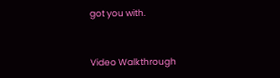got you with.


Video Walkthrough